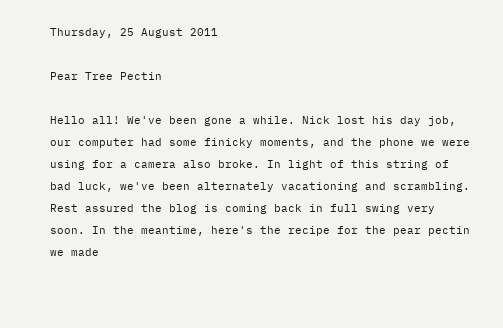Thursday, 25 August 2011

Pear Tree Pectin

Hello all! We've been gone a while. Nick lost his day job, our computer had some finicky moments, and the phone we were using for a camera also broke. In light of this string of bad luck, we've been alternately vacationing and scrambling. Rest assured the blog is coming back in full swing very soon. In the meantime, here's the recipe for the pear pectin we made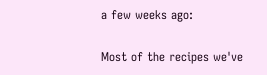a few weeks ago:

Most of the recipes we've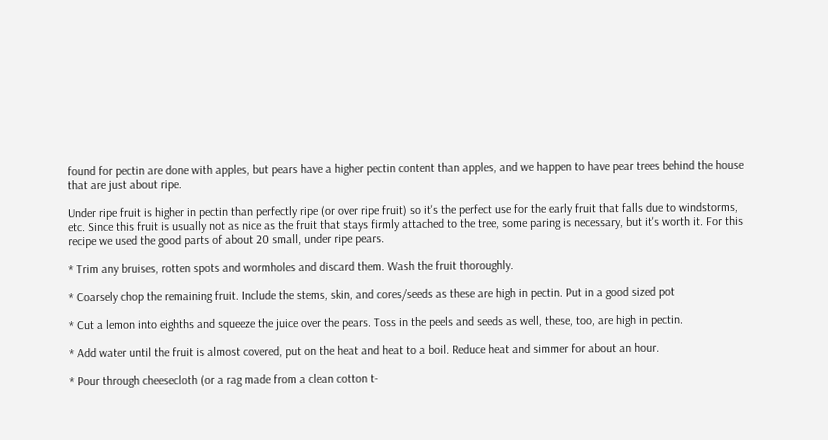found for pectin are done with apples, but pears have a higher pectin content than apples, and we happen to have pear trees behind the house that are just about ripe.

Under ripe fruit is higher in pectin than perfectly ripe (or over ripe fruit) so it's the perfect use for the early fruit that falls due to windstorms, etc. Since this fruit is usually not as nice as the fruit that stays firmly attached to the tree, some paring is necessary, but it's worth it. For this recipe we used the good parts of about 20 small, under ripe pears.

* Trim any bruises, rotten spots and wormholes and discard them. Wash the fruit thoroughly.

* Coarsely chop the remaining fruit. Include the stems, skin, and cores/seeds as these are high in pectin. Put in a good sized pot

* Cut a lemon into eighths and squeeze the juice over the pears. Toss in the peels and seeds as well, these, too, are high in pectin.

* Add water until the fruit is almost covered, put on the heat and heat to a boil. Reduce heat and simmer for about an hour.

* Pour through cheesecloth (or a rag made from a clean cotton t-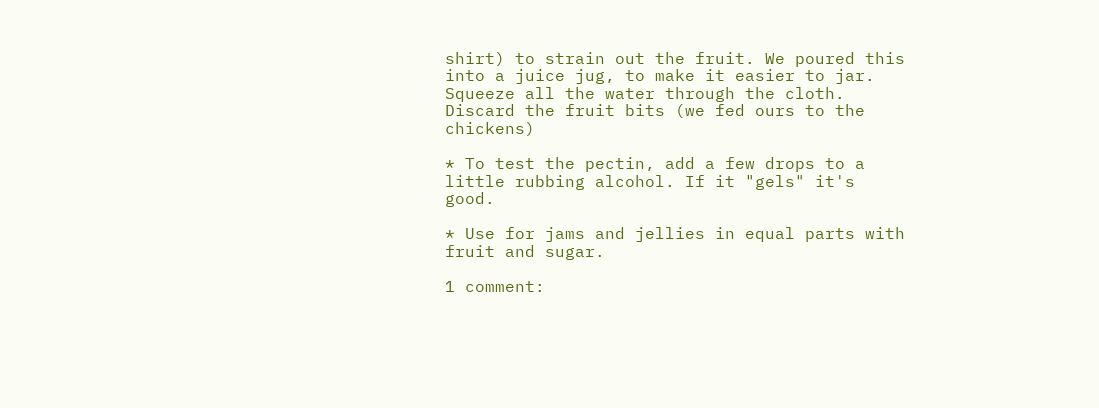shirt) to strain out the fruit. We poured this into a juice jug, to make it easier to jar. Squeeze all the water through the cloth. Discard the fruit bits (we fed ours to the chickens)

* To test the pectin, add a few drops to a little rubbing alcohol. If it "gels" it's good.

* Use for jams and jellies in equal parts with fruit and sugar.

1 comment: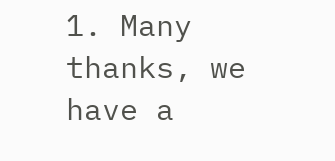1. Many thanks, we have a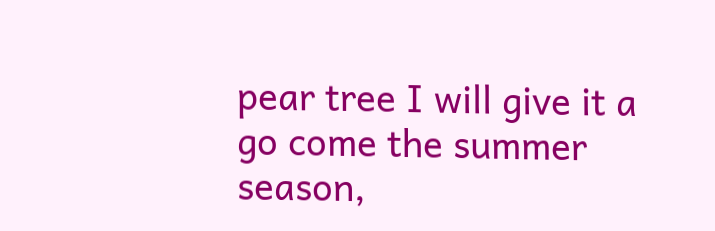pear tree I will give it a go come the summer season,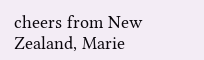cheers from New Zealand, Marie